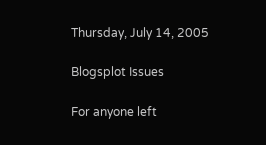Thursday, July 14, 2005

Blogsplot Issues

For anyone left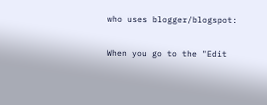who uses blogger/blogspot:

When you go to the "Edit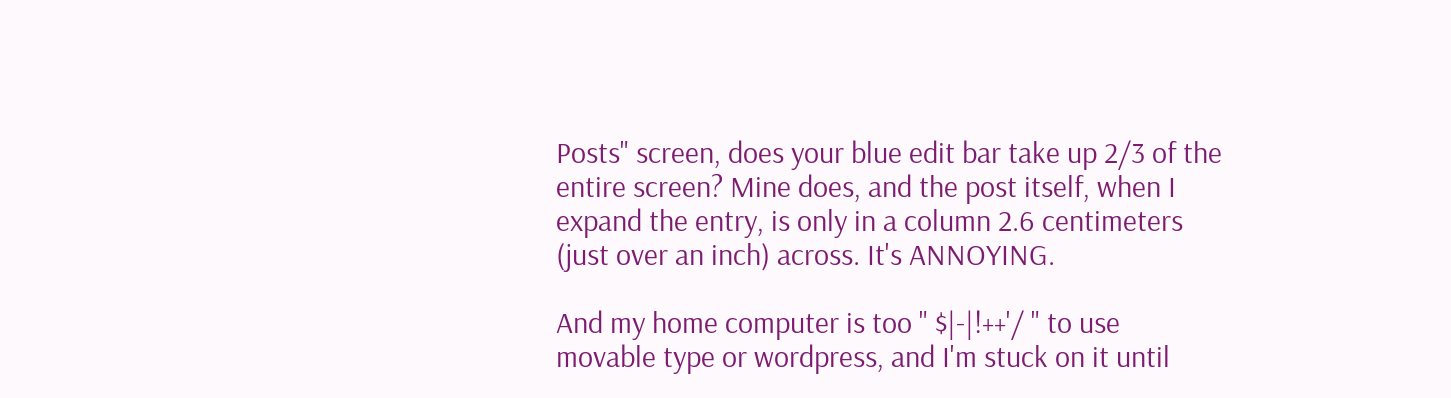Posts" screen, does your blue edit bar take up 2/3 of the entire screen? Mine does, and the post itself, when I expand the entry, is only in a column 2.6 centimeters (just over an inch) across. It's ANNOYING.

And my home computer is too " $|-|!++'/ " to use movable type or wordpress, and I'm stuck on it until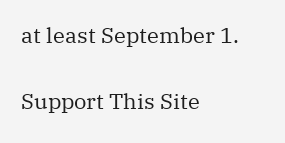at least September 1.

Support This Site